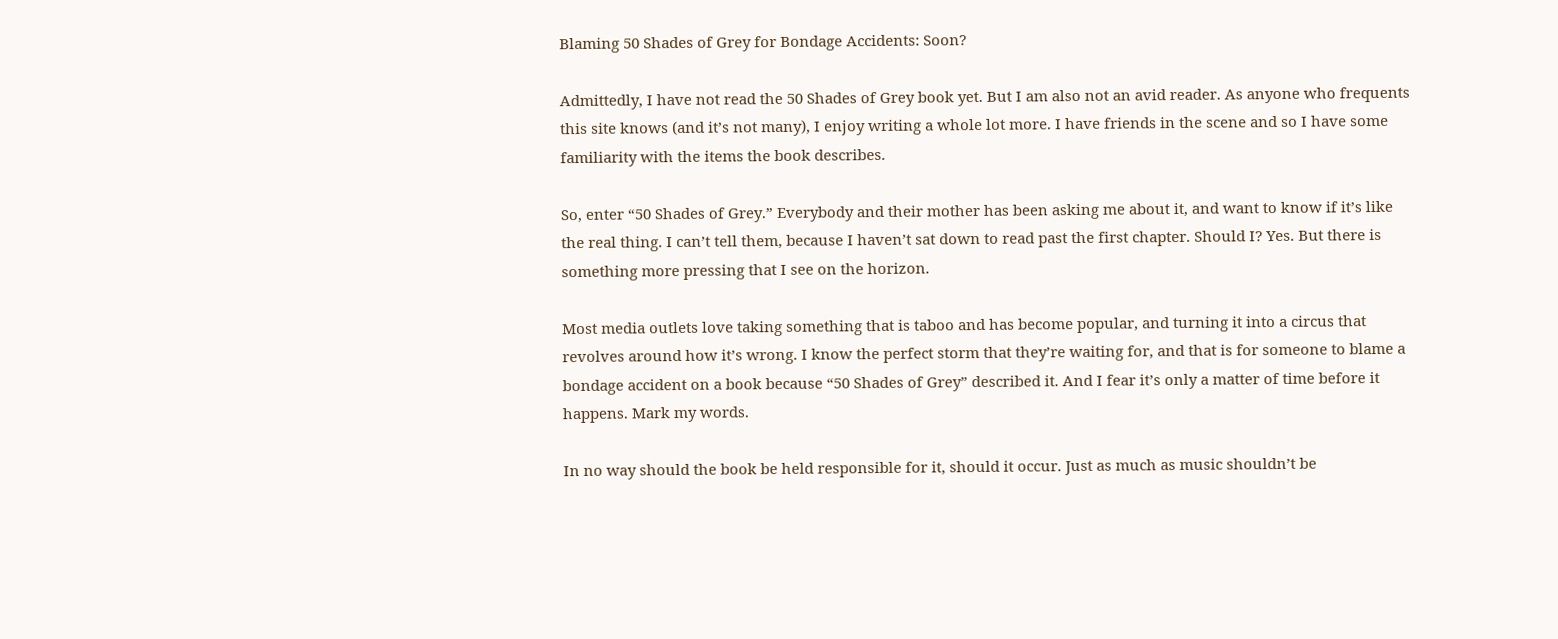Blaming 50 Shades of Grey for Bondage Accidents: Soon?

Admittedly, I have not read the 50 Shades of Grey book yet. But I am also not an avid reader. As anyone who frequents this site knows (and it’s not many), I enjoy writing a whole lot more. I have friends in the scene and so I have some familiarity with the items the book describes.

So, enter “50 Shades of Grey.” Everybody and their mother has been asking me about it, and want to know if it’s like the real thing. I can’t tell them, because I haven’t sat down to read past the first chapter. Should I? Yes. But there is something more pressing that I see on the horizon.

Most media outlets love taking something that is taboo and has become popular, and turning it into a circus that revolves around how it’s wrong. I know the perfect storm that they’re waiting for, and that is for someone to blame a bondage accident on a book because “50 Shades of Grey” described it. And I fear it’s only a matter of time before it happens. Mark my words.

In no way should the book be held responsible for it, should it occur. Just as much as music shouldn’t be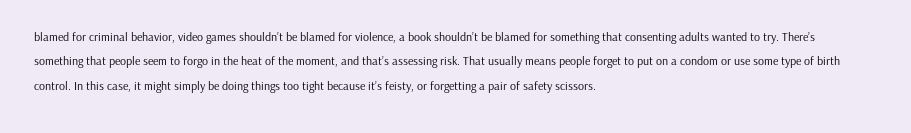blamed for criminal behavior, video games shouldn’t be blamed for violence, a book shouldn’t be blamed for something that consenting adults wanted to try. There’s something that people seem to forgo in the heat of the moment, and that’s assessing risk. That usually means people forget to put on a condom or use some type of birth control. In this case, it might simply be doing things too tight because it’s feisty, or forgetting a pair of safety scissors.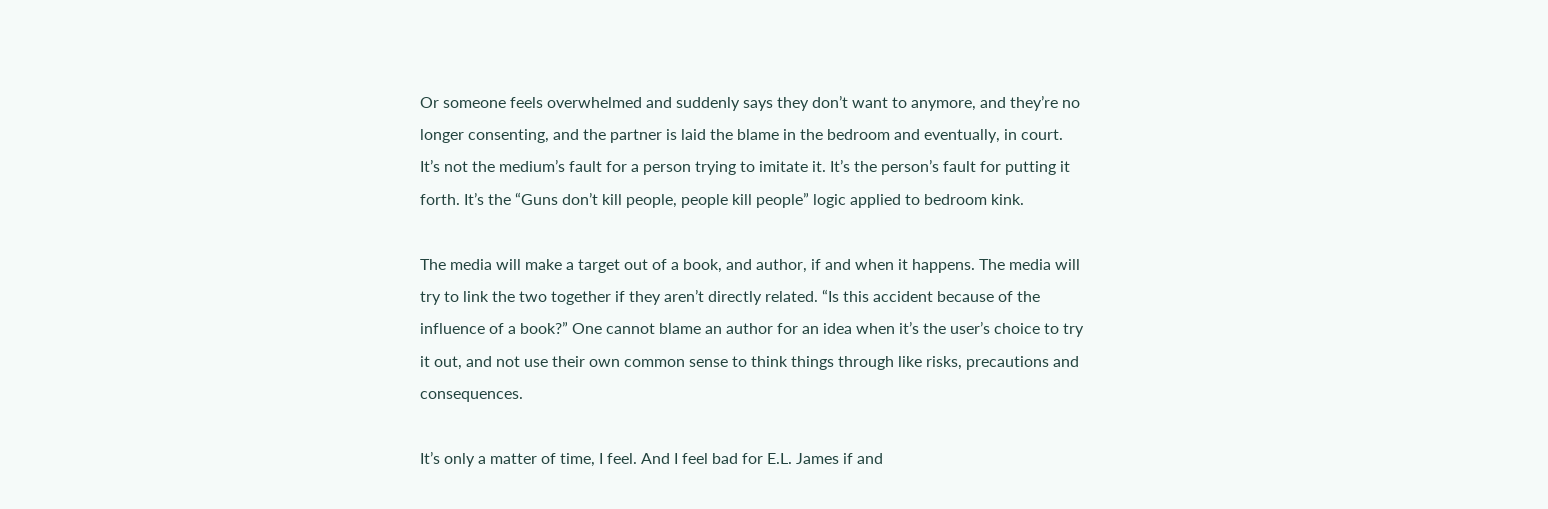Or someone feels overwhelmed and suddenly says they don’t want to anymore, and they’re no longer consenting, and the partner is laid the blame in the bedroom and eventually, in court. It’s not the medium’s fault for a person trying to imitate it. It’s the person’s fault for putting it forth. It’s the “Guns don’t kill people, people kill people” logic applied to bedroom kink.

The media will make a target out of a book, and author, if and when it happens. The media will try to link the two together if they aren’t directly related. “Is this accident because of the influence of a book?” One cannot blame an author for an idea when it’s the user’s choice to try it out, and not use their own common sense to think things through like risks, precautions and consequences.

It’s only a matter of time, I feel. And I feel bad for E.L. James if and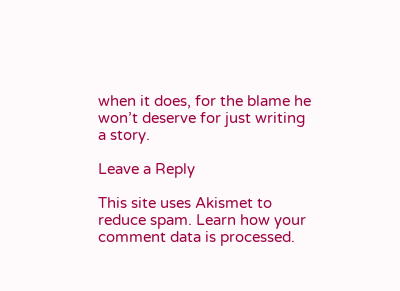when it does, for the blame he won’t deserve for just writing a story.

Leave a Reply

This site uses Akismet to reduce spam. Learn how your comment data is processed.